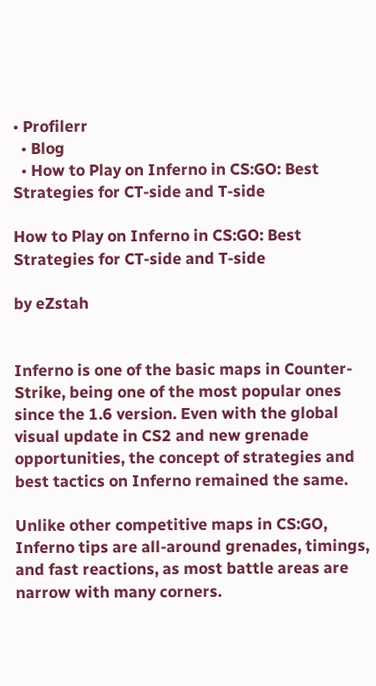• Profilerr
  • Blog
  • How to Play on Inferno in CS:GO: Best Strategies for CT-side and T-side

How to Play on Inferno in CS:GO: Best Strategies for CT-side and T-side

by eZstah


Inferno is one of the basic maps in Counter-Strike, being one of the most popular ones since the 1.6 version. Even with the global visual update in CS2 and new grenade opportunities, the concept of strategies and best tactics on Inferno remained the same.

Unlike other competitive maps in CS:GO, Inferno tips are all-around grenades, timings, and fast reactions, as most battle areas are narrow with many corners.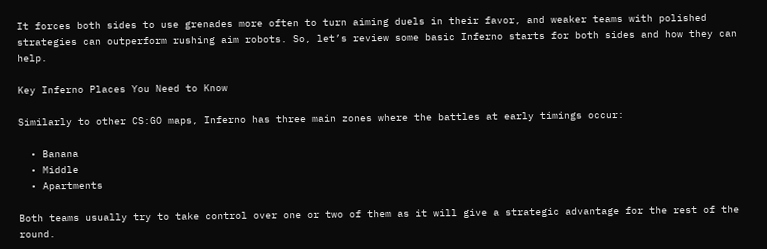It forces both sides to use grenades more often to turn aiming duels in their favor, and weaker teams with polished strategies can outperform rushing aim robots. So, let’s review some basic Inferno starts for both sides and how they can help.

Key Inferno Places You Need to Know

Similarly to other CS:GO maps, Inferno has three main zones where the battles at early timings occur:

  • Banana
  • Middle
  • Apartments

Both teams usually try to take control over one or two of them as it will give a strategic advantage for the rest of the round.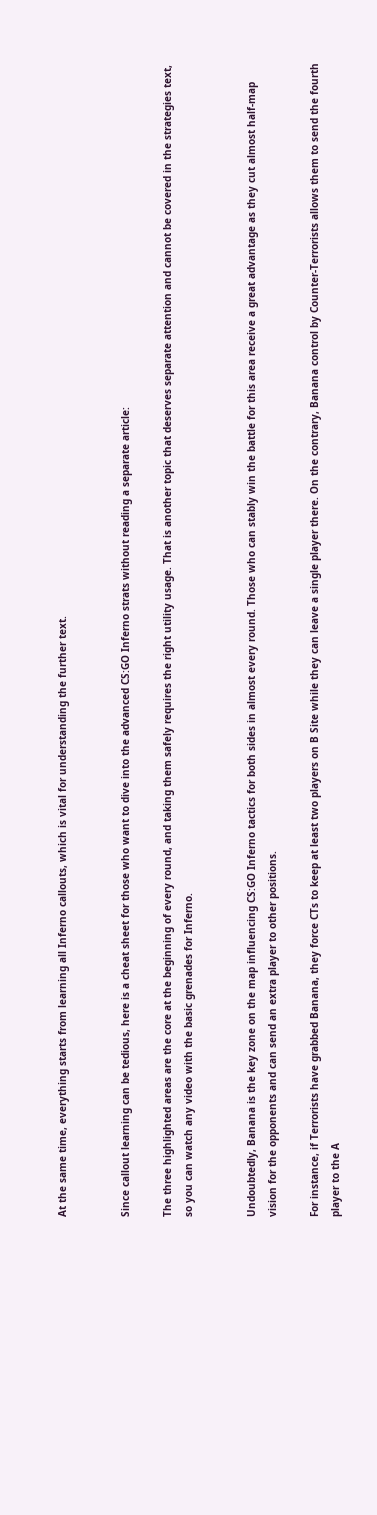At the same time, everything starts from learning all Inferno callouts, which is vital for understanding the further text.


Since callout learning can be tedious, here is a cheat sheet for those who want to dive into the advanced CS:GO Inferno strats without reading a separate article:

The three highlighted areas are the core at the beginning of every round, and taking them safely requires the right utility usage. That is another topic that deserves separate attention and cannot be covered in the strategies text, so you can watch any video with the basic grenades for Inferno.


Undoubtedly, Banana is the key zone on the map influencing CS:GO Inferno tactics for both sides in almost every round. Those who can stably win the battle for this area receive a great advantage as they cut almost half-map vision for the opponents and can send an extra player to other positions.

For instance, if Terrorists have grabbed Banana, they force CTs to keep at least two players on B Site while they can leave a single player there. On the contrary, Banana control by Counter-Terrorists allows them to send the fourth player to the A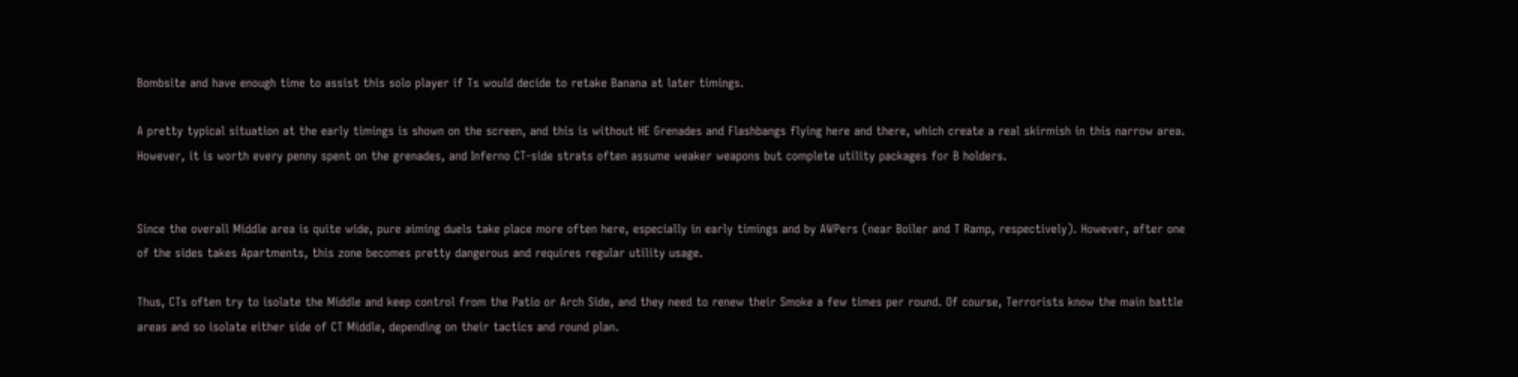Bombsite and have enough time to assist this solo player if Ts would decide to retake Banana at later timings.

A pretty typical situation at the early timings is shown on the screen, and this is without HE Grenades and Flashbangs flying here and there, which create a real skirmish in this narrow area. However, it is worth every penny spent on the grenades, and Inferno CT-side strats often assume weaker weapons but complete utility packages for B holders.


Since the overall Middle area is quite wide, pure aiming duels take place more often here, especially in early timings and by AWPers (near Boiler and T Ramp, respectively). However, after one of the sides takes Apartments, this zone becomes pretty dangerous and requires regular utility usage.

Thus, CTs often try to isolate the Middle and keep control from the Patio or Arch Side, and they need to renew their Smoke a few times per round. Of course, Terrorists know the main battle areas and so isolate either side of CT Middle, depending on their tactics and round plan.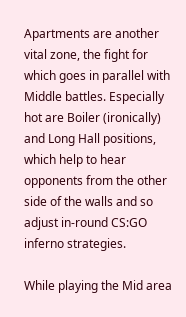Apartments are another vital zone, the fight for which goes in parallel with Middle battles. Especially hot are Boiler (ironically) and Long Hall positions, which help to hear opponents from the other side of the walls and so adjust in-round CS:GO inferno strategies.

While playing the Mid area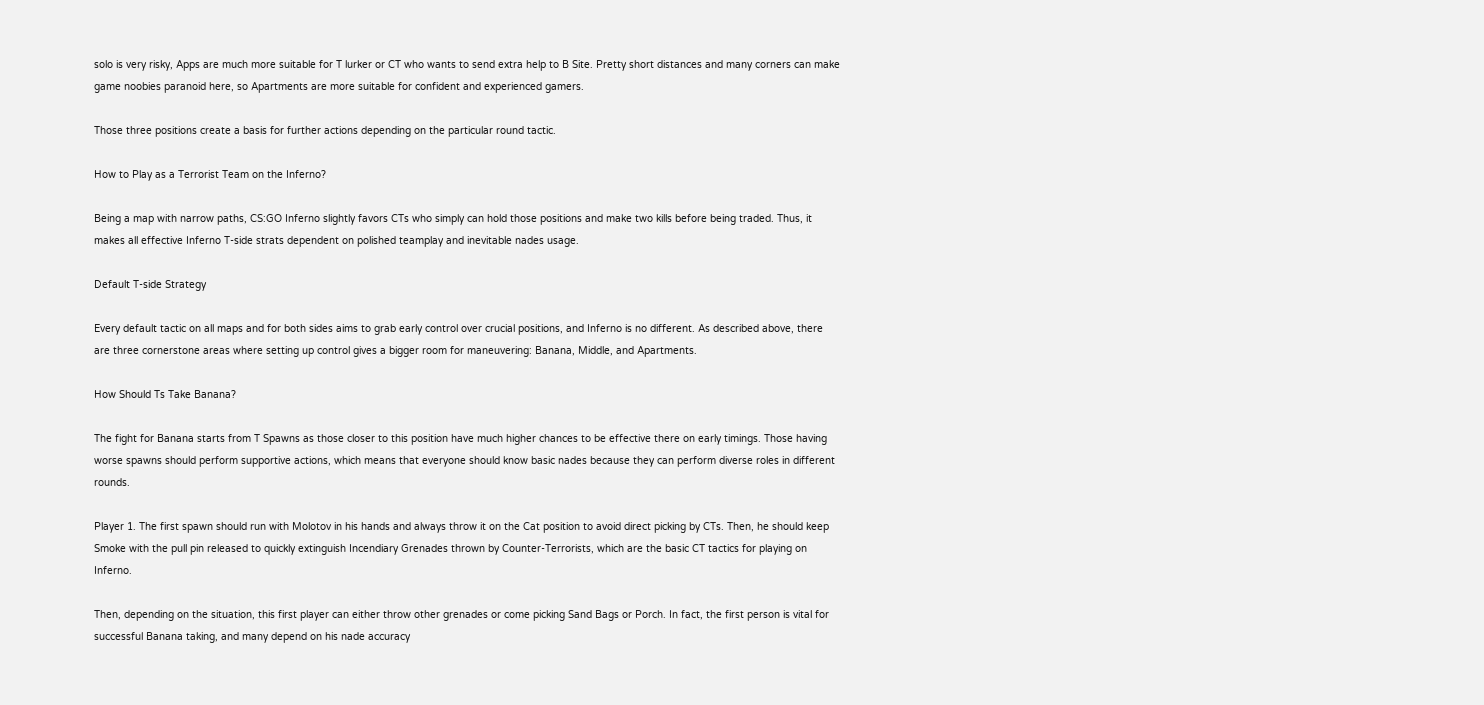solo is very risky, Apps are much more suitable for T lurker or CT who wants to send extra help to B Site. Pretty short distances and many corners can make game noobies paranoid here, so Apartments are more suitable for confident and experienced gamers.

Those three positions create a basis for further actions depending on the particular round tactic.

How to Play as a Terrorist Team on the Inferno?

Being a map with narrow paths, CS:GO Inferno slightly favors CTs who simply can hold those positions and make two kills before being traded. Thus, it makes all effective Inferno T-side strats dependent on polished teamplay and inevitable nades usage.

Default T-side Strategy

Every default tactic on all maps and for both sides aims to grab early control over crucial positions, and Inferno is no different. As described above, there are three cornerstone areas where setting up control gives a bigger room for maneuvering: Banana, Middle, and Apartments.

How Should Ts Take Banana?

The fight for Banana starts from T Spawns as those closer to this position have much higher chances to be effective there on early timings. Those having worse spawns should perform supportive actions, which means that everyone should know basic nades because they can perform diverse roles in different rounds.

Player 1. The first spawn should run with Molotov in his hands and always throw it on the Cat position to avoid direct picking by CTs. Then, he should keep Smoke with the pull pin released to quickly extinguish Incendiary Grenades thrown by Counter-Terrorists, which are the basic CT tactics for playing on Inferno.

Then, depending on the situation, this first player can either throw other grenades or come picking Sand Bags or Porch. In fact, the first person is vital for successful Banana taking, and many depend on his nade accuracy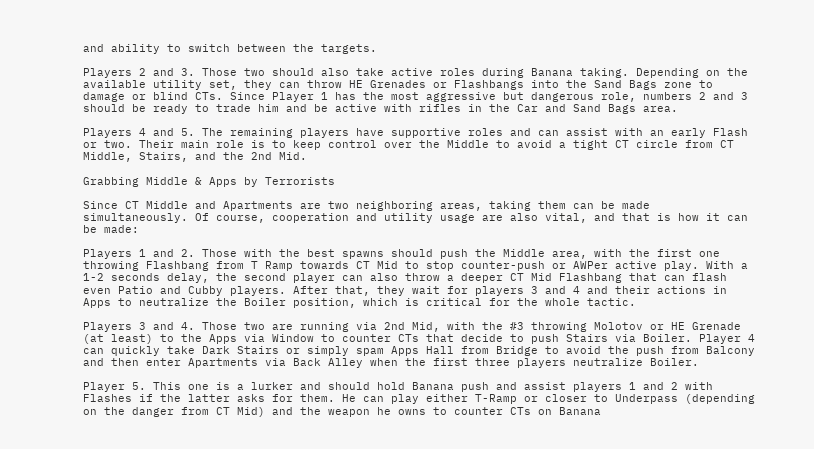and ability to switch between the targets.

Players 2 and 3. Those two should also take active roles during Banana taking. Depending on the available utility set, they can throw HE Grenades or Flashbangs into the Sand Bags zone to damage or blind CTs. Since Player 1 has the most aggressive but dangerous role, numbers 2 and 3 should be ready to trade him and be active with rifles in the Car and Sand Bags area.

Players 4 and 5. The remaining players have supportive roles and can assist with an early Flash or two. Their main role is to keep control over the Middle to avoid a tight CT circle from CT Middle, Stairs, and the 2nd Mid.

Grabbing Middle & Apps by Terrorists

Since CT Middle and Apartments are two neighboring areas, taking them can be made simultaneously. Of course, cooperation and utility usage are also vital, and that is how it can be made:

Players 1 and 2. Those with the best spawns should push the Middle area, with the first one throwing Flashbang from T Ramp towards CT Mid to stop counter-push or AWPer active play. With a 1-2 seconds delay, the second player can also throw a deeper CT Mid Flashbang that can flash even Patio and Cubby players. After that, they wait for players 3 and 4 and their actions in Apps to neutralize the Boiler position, which is critical for the whole tactic.

Players 3 and 4. Those two are running via 2nd Mid, with the #3 throwing Molotov or HE Grenade (at least) to the Apps via Window to counter CTs that decide to push Stairs via Boiler. Player 4 can quickly take Dark Stairs or simply spam Apps Hall from Bridge to avoid the push from Balcony and then enter Apartments via Back Alley when the first three players neutralize Boiler.

Player 5. This one is a lurker and should hold Banana push and assist players 1 and 2 with Flashes if the latter asks for them. He can play either T-Ramp or closer to Underpass (depending on the danger from CT Mid) and the weapon he owns to counter CTs on Banana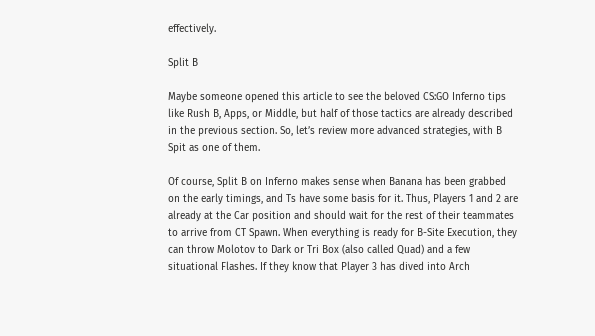effectively.

Split B

Maybe someone opened this article to see the beloved CS:GO Inferno tips like Rush B, Apps, or Middle, but half of those tactics are already described in the previous section. So, let’s review more advanced strategies, with B Spit as one of them.

Of course, Split B on Inferno makes sense when Banana has been grabbed on the early timings, and Ts have some basis for it. Thus, Players 1 and 2 are already at the Car position and should wait for the rest of their teammates to arrive from CT Spawn. When everything is ready for B-Site Execution, they can throw Molotov to Dark or Tri Box (also called Quad) and a few situational Flashes. If they know that Player 3 has dived into Arch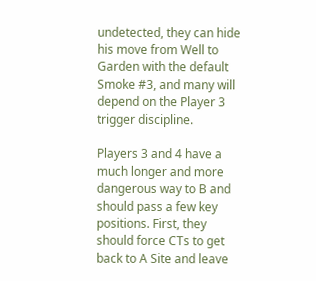undetected, they can hide his move from Well to Garden with the default Smoke #3, and many will depend on the Player 3 trigger discipline.

Players 3 and 4 have a much longer and more dangerous way to B and should pass a few key positions. First, they should force CTs to get back to A Site and leave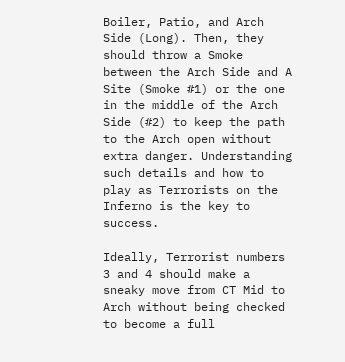Boiler, Patio, and Arch Side (Long). Then, they should throw a Smoke between the Arch Side and A Site (Smoke #1) or the one in the middle of the Arch Side (#2) to keep the path to the Arch open without extra danger. Understanding such details and how to play as Terrorists on the Inferno is the key to success.

Ideally, Terrorist numbers 3 and 4 should make a sneaky move from CT Mid to Arch without being checked to become a full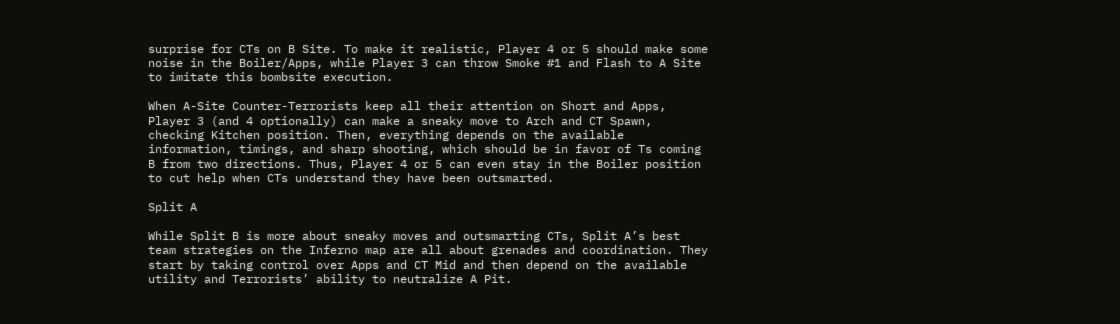surprise for CTs on B Site. To make it realistic, Player 4 or 5 should make some noise in the Boiler/Apps, while Player 3 can throw Smoke #1 and Flash to A Site to imitate this bombsite execution.

When A-Site Counter-Terrorists keep all their attention on Short and Apps, Player 3 (and 4 optionally) can make a sneaky move to Arch and CT Spawn, checking Kitchen position. Then, everything depends on the available information, timings, and sharp shooting, which should be in favor of Ts coming B from two directions. Thus, Player 4 or 5 can even stay in the Boiler position to cut help when CTs understand they have been outsmarted.

Split A

While Split B is more about sneaky moves and outsmarting CTs, Split A’s best team strategies on the Inferno map are all about grenades and coordination. They start by taking control over Apps and CT Mid and then depend on the available utility and Terrorists’ ability to neutralize A Pit.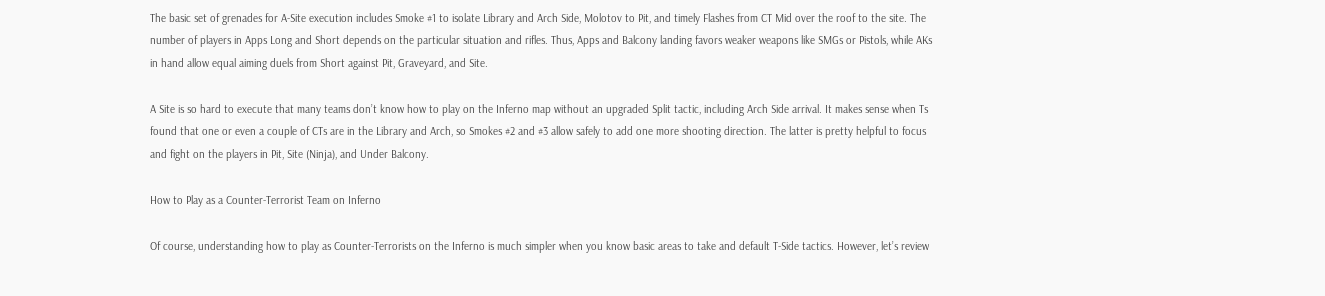The basic set of grenades for A-Site execution includes Smoke #1 to isolate Library and Arch Side, Molotov to Pit, and timely Flashes from CT Mid over the roof to the site. The number of players in Apps Long and Short depends on the particular situation and rifles. Thus, Apps and Balcony landing favors weaker weapons like SMGs or Pistols, while AKs in hand allow equal aiming duels from Short against Pit, Graveyard, and Site.

A Site is so hard to execute that many teams don’t know how to play on the Inferno map without an upgraded Split tactic, including Arch Side arrival. It makes sense when Ts found that one or even a couple of CTs are in the Library and Arch, so Smokes #2 and #3 allow safely to add one more shooting direction. The latter is pretty helpful to focus and fight on the players in Pit, Site (Ninja), and Under Balcony.

How to Play as a Counter-Terrorist Team on Inferno

Of course, understanding how to play as Counter-Terrorists on the Inferno is much simpler when you know basic areas to take and default T-Side tactics. However, let’s review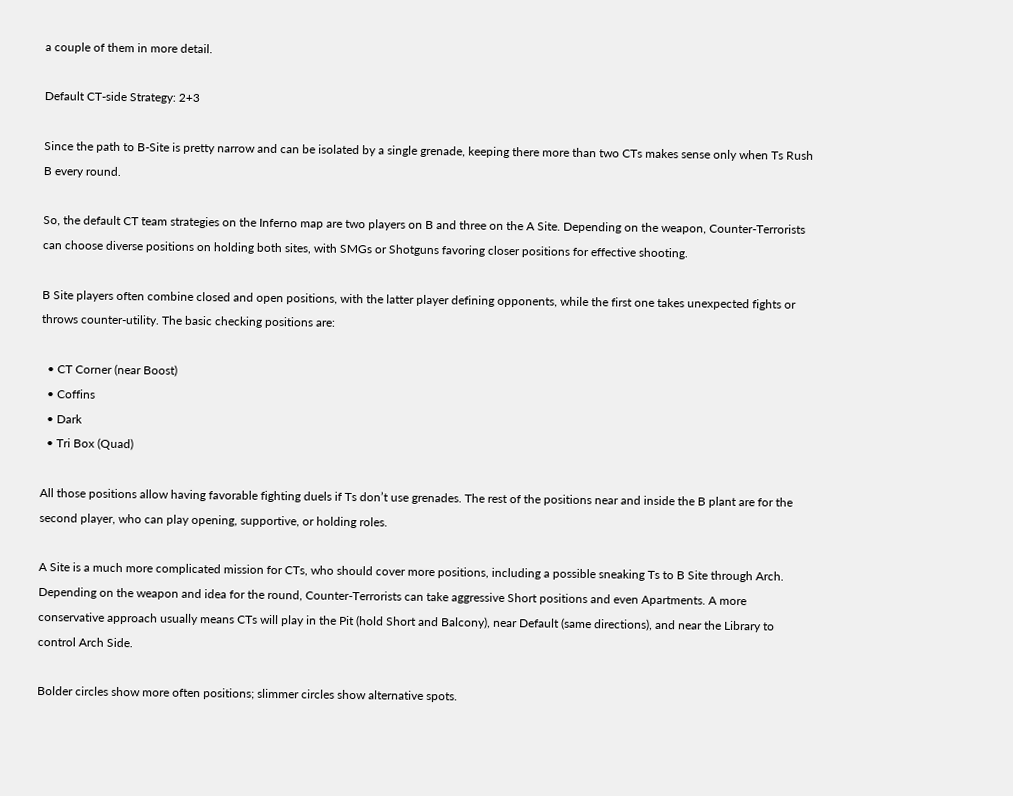a couple of them in more detail.

Default CT-side Strategy: 2+3

Since the path to B-Site is pretty narrow and can be isolated by a single grenade, keeping there more than two CTs makes sense only when Ts Rush B every round.

So, the default CT team strategies on the Inferno map are two players on B and three on the A Site. Depending on the weapon, Counter-Terrorists can choose diverse positions on holding both sites, with SMGs or Shotguns favoring closer positions for effective shooting.

B Site players often combine closed and open positions, with the latter player defining opponents, while the first one takes unexpected fights or throws counter-utility. The basic checking positions are:

  • CT Corner (near Boost)
  • Coffins
  • Dark
  • Tri Box (Quad)

All those positions allow having favorable fighting duels if Ts don’t use grenades. The rest of the positions near and inside the B plant are for the second player, who can play opening, supportive, or holding roles.

A Site is a much more complicated mission for CTs, who should cover more positions, including a possible sneaking Ts to B Site through Arch. Depending on the weapon and idea for the round, Counter-Terrorists can take aggressive Short positions and even Apartments. A more conservative approach usually means CTs will play in the Pit (hold Short and Balcony), near Default (same directions), and near the Library to control Arch Side.

Bolder circles show more often positions; slimmer circles show alternative spots.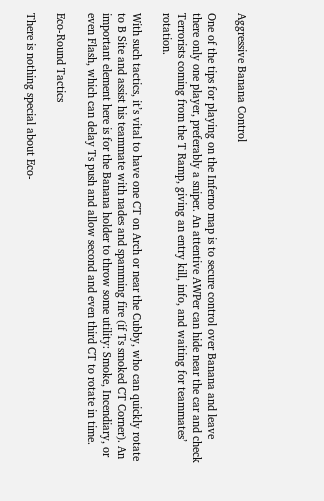Aggressive Banana Control

One of the tips for playing on the Inferno map is to secure control over Banana and leave there only one player, preferably a sniper. An attentive AWPer can hide near the car and check Terrorists coming from the T Ramp, giving an entry kill, info, and waiting for teammates’ rotation.

With such tactics, it’s vital to have one CT on Arch or near the Cubby, who can quickly rotate to B Site and assist his teammate with nades and spamming fire (if Ts smoked CT Corner). An important element here is for the Banana holder to throw some utility: Smoke, Incendiary, or even Flash, which can delay Ts push and allow second and even third CT to rotate in time.

Eco-Round Tactics

There is nothing special about Eco-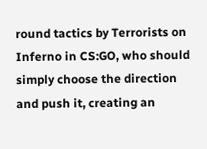round tactics by Terrorists on Inferno in CS:GO, who should simply choose the direction and push it, creating an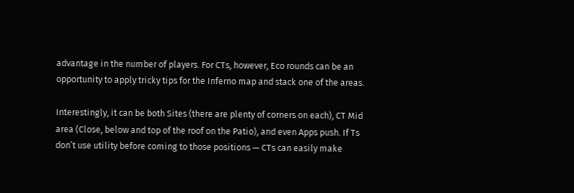advantage in the number of players. For CTs, however, Eco rounds can be an opportunity to apply tricky tips for the Inferno map and stack one of the areas.

Interestingly, it can be both Sites (there are plenty of corners on each), CT Mid area (Close, below and top of the roof on the Patio), and even Apps push. If Ts don’t use utility before coming to those positions — CTs can easily make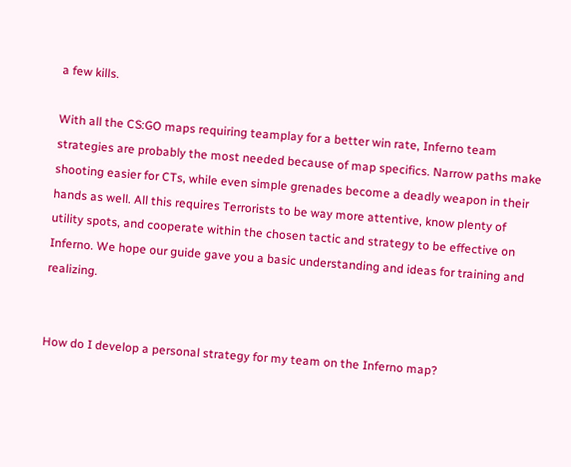a few kills.

With all the CS:GO maps requiring teamplay for a better win rate, Inferno team strategies are probably the most needed because of map specifics. Narrow paths make shooting easier for CTs, while even simple grenades become a deadly weapon in their hands as well. All this requires Terrorists to be way more attentive, know plenty of utility spots, and cooperate within the chosen tactic and strategy to be effective on Inferno. We hope our guide gave you a basic understanding and ideas for training and realizing.


How do I develop a personal strategy for my team on the Inferno map?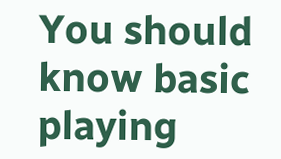You should know basic playing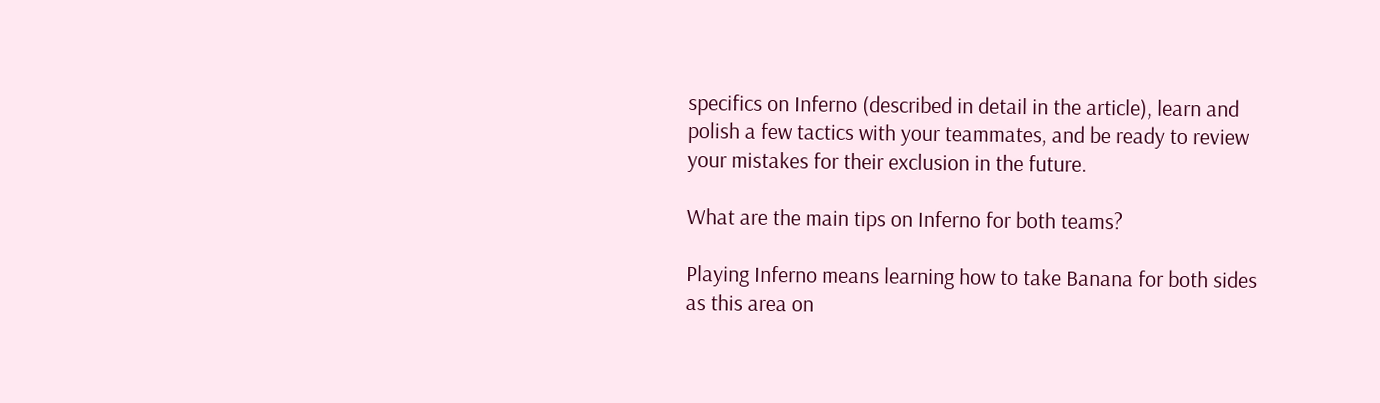specifics on Inferno (described in detail in the article), learn and polish a few tactics with your teammates, and be ready to review your mistakes for their exclusion in the future.

What are the main tips on Inferno for both teams?

Playing Inferno means learning how to take Banana for both sides as this area on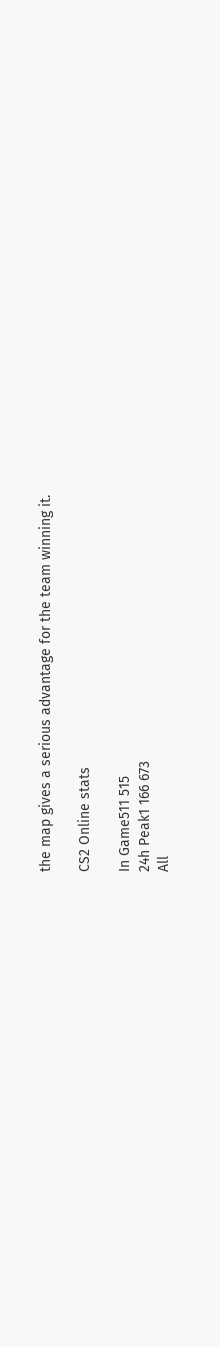the map gives a serious advantage for the team winning it.

CS2 Online stats

In Game511 515
24h Peak1 166 673
All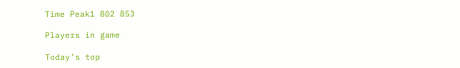Time Peak1 802 853

Players in game

Today’s top